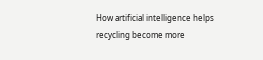How artificial intelligence helps recycling become more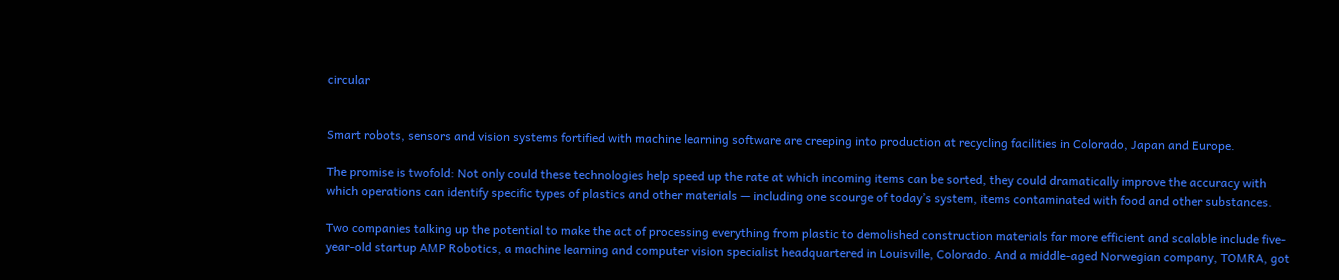circular


Smart robots, sensors and vision systems fortified with machine learning software are creeping into production at recycling facilities in Colorado, Japan and Europe.

The promise is twofold: Not only could these technologies help speed up the rate at which incoming items can be sorted, they could dramatically improve the accuracy with which operations can identify specific types of plastics and other materials — including one scourge of today’s system, items contaminated with food and other substances.

Two companies talking up the potential to make the act of processing everything from plastic to demolished construction materials far more efficient and scalable include five-year-old startup AMP Robotics, a machine learning and computer vision specialist headquartered in Louisville, Colorado. And a middle-aged Norwegian company, TOMRA, got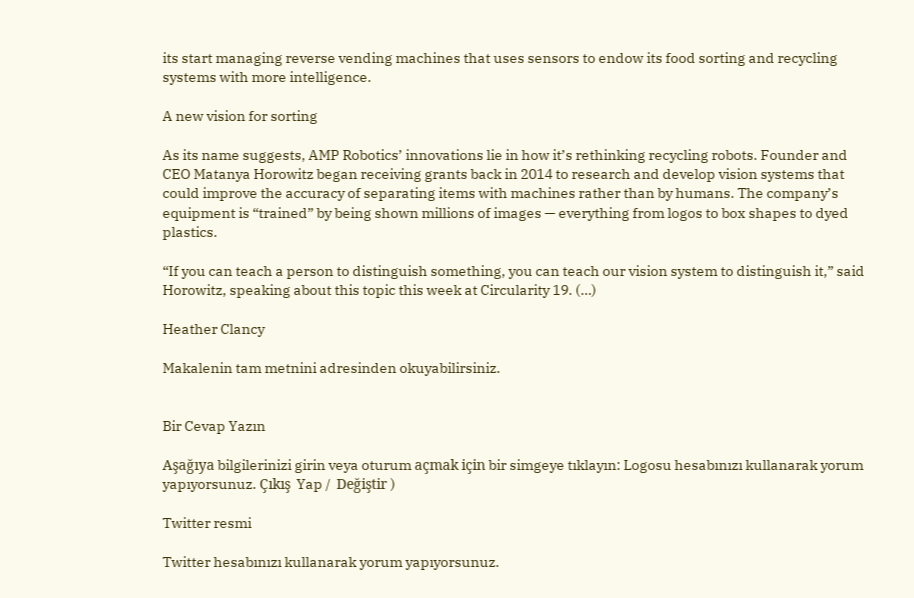its start managing reverse vending machines that uses sensors to endow its food sorting and recycling systems with more intelligence.

A new vision for sorting

As its name suggests, AMP Robotics’ innovations lie in how it’s rethinking recycling robots. Founder and CEO Matanya Horowitz began receiving grants back in 2014 to research and develop vision systems that could improve the accuracy of separating items with machines rather than by humans. The company’s equipment is “trained” by being shown millions of images — everything from logos to box shapes to dyed plastics.

“If you can teach a person to distinguish something, you can teach our vision system to distinguish it,” said Horowitz, speaking about this topic this week at Circularity 19. (…)

Heather Clancy

Makalenin tam metnini adresinden okuyabilirsiniz.


Bir Cevap Yazın

Aşağıya bilgilerinizi girin veya oturum açmak için bir simgeye tıklayın: Logosu hesabınızı kullanarak yorum yapıyorsunuz. Çıkış  Yap /  Değiştir )

Twitter resmi

Twitter hesabınızı kullanarak yorum yapıyorsunuz.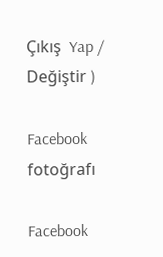Çıkış  Yap /  Değiştir )

Facebook fotoğrafı

Facebook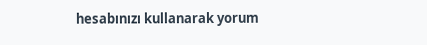hesabınızı kullanarak yorum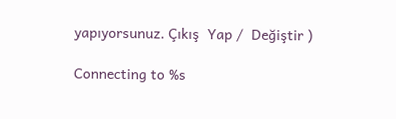yapıyorsunuz. Çıkış  Yap /  Değiştir )

Connecting to %s